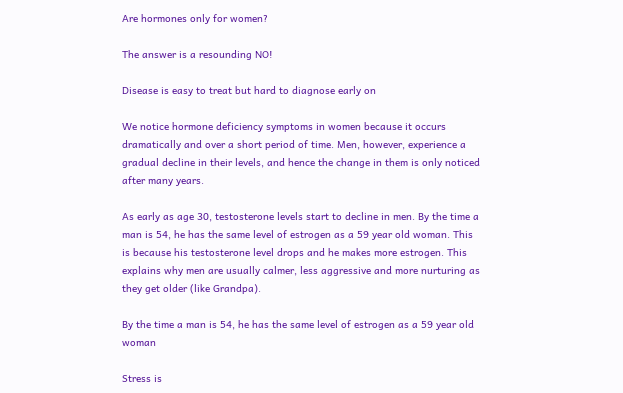Are hormones only for women?

The answer is a resounding NO!

Disease is easy to treat but hard to diagnose early on

We notice hormone deficiency symptoms in women because it occurs dramatically and over a short period of time. Men, however, experience a gradual decline in their levels, and hence the change in them is only noticed after many years.

As early as age 30, testosterone levels start to decline in men. By the time a man is 54, he has the same level of estrogen as a 59 year old woman. This is because his testosterone level drops and he makes more estrogen. This explains why men are usually calmer, less aggressive and more nurturing as they get older (like Grandpa).

By the time a man is 54, he has the same level of estrogen as a 59 year old woman

Stress is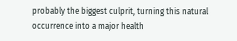probably the biggest culprit, turning this natural occurrence into a major health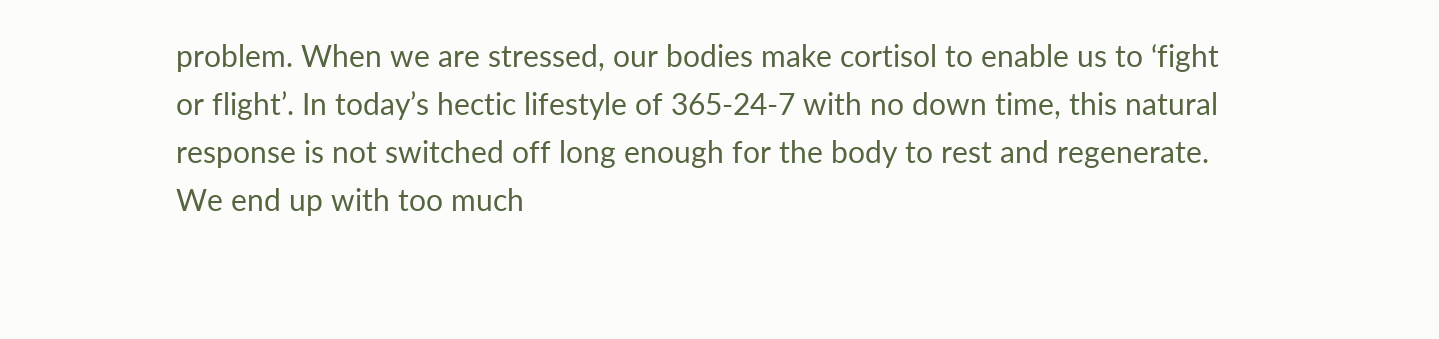problem. When we are stressed, our bodies make cortisol to enable us to ‘fight or flight’. In today’s hectic lifestyle of 365-24-7 with no down time, this natural response is not switched off long enough for the body to rest and regenerate. We end up with too much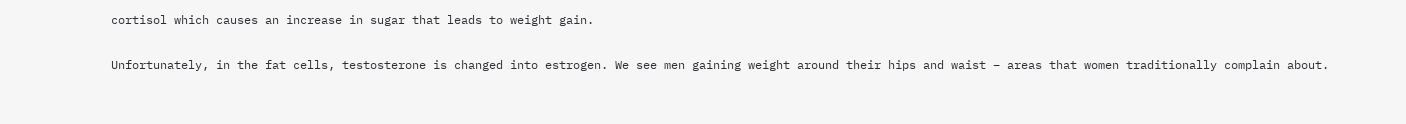cortisol which causes an increase in sugar that leads to weight gain.

Unfortunately, in the fat cells, testosterone is changed into estrogen. We see men gaining weight around their hips and waist – areas that women traditionally complain about.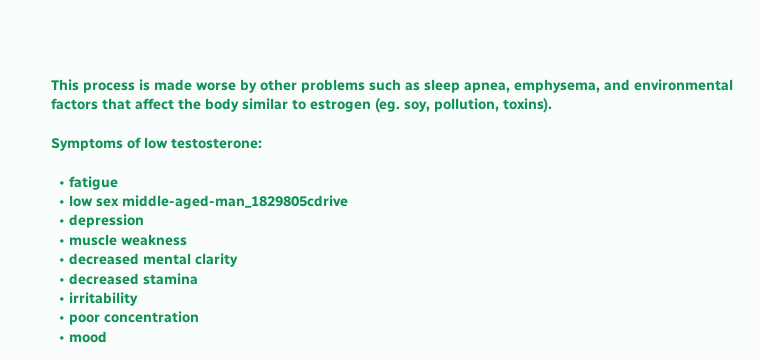This process is made worse by other problems such as sleep apnea, emphysema, and environmental factors that affect the body similar to estrogen (eg. soy, pollution, toxins).

Symptoms of low testosterone:

  • fatigue
  • low sex middle-aged-man_1829805cdrive
  • depression
  • muscle weakness
  • decreased mental clarity
  • decreased stamina
  • irritability
  • poor concentration
  • mood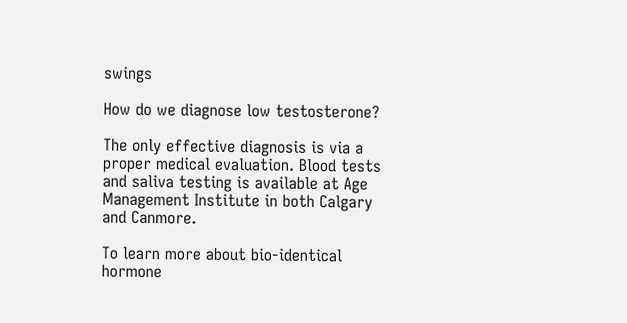swings

How do we diagnose low testosterone?

The only effective diagnosis is via a proper medical evaluation. Blood tests and saliva testing is available at Age Management Institute in both Calgary and Canmore.

To learn more about bio-identical hormone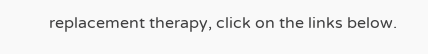replacement therapy, click on the links below.